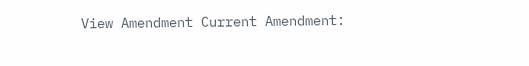View Amendment Current Amendment: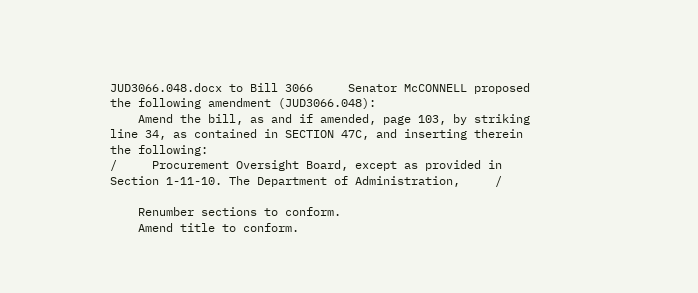JUD3066.048.docx to Bill 3066     Senator McCONNELL proposed the following amendment (JUD3066.048):
    Amend the bill, as and if amended, page 103, by striking line 34, as contained in SECTION 47C, and inserting therein the following:
/     Procurement Oversight Board, except as provided in Section 1-11-10. The Department of Administration,     /

    Renumber sections to conform.
    Amend title to conform.